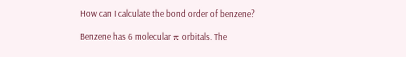How can I calculate the bond order of benzene?

Benzene has 6 molecular π orbitals. The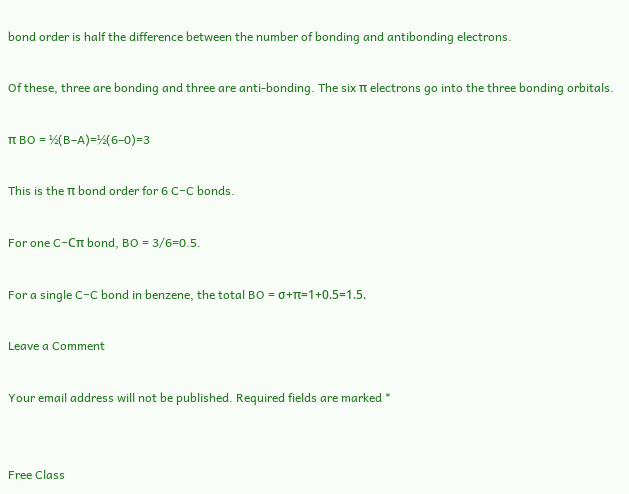bond order is half the difference between the number of bonding and antibonding electrons.

Of these, three are bonding and three are anti-bonding. The six π electrons go into the three bonding orbitals.

π BO = ½(B–A)=½(6–0)=3

This is the π bond order for 6 C−C bonds.

For one C−Cπ bond, BO = 3/6=0.5.

For a single C−C bond in benzene, the total BO = σ+π=1+0.5=1.5.

Leave a Comment

Your email address will not be published. Required fields are marked *


Free Class